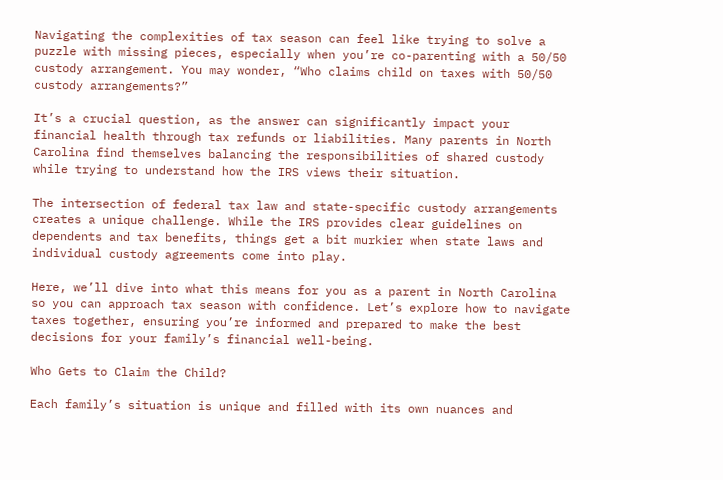Navigating the complexities of tax season can feel like trying to solve a puzzle with missing pieces, especially when you’re co-parenting with a 50/50 custody arrangement. You may wonder, “Who claims child on taxes with 50/50 custody arrangements?”

It’s a crucial question, as the answer can significantly impact your financial health through tax refunds or liabilities. Many parents in North Carolina find themselves balancing the responsibilities of shared custody while trying to understand how the IRS views their situation.

The intersection of federal tax law and state-specific custody arrangements creates a unique challenge. While the IRS provides clear guidelines on dependents and tax benefits, things get a bit murkier when state laws and individual custody agreements come into play.

Here, we’ll dive into what this means for you as a parent in North Carolina so you can approach tax season with confidence. Let’s explore how to navigate taxes together, ensuring you’re informed and prepared to make the best decisions for your family’s financial well-being.

Who Gets to Claim the Child?

Each family’s situation is unique and filled with its own nuances and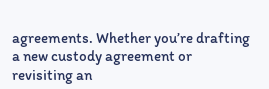agreements. Whether you’re drafting a new custody agreement or revisiting an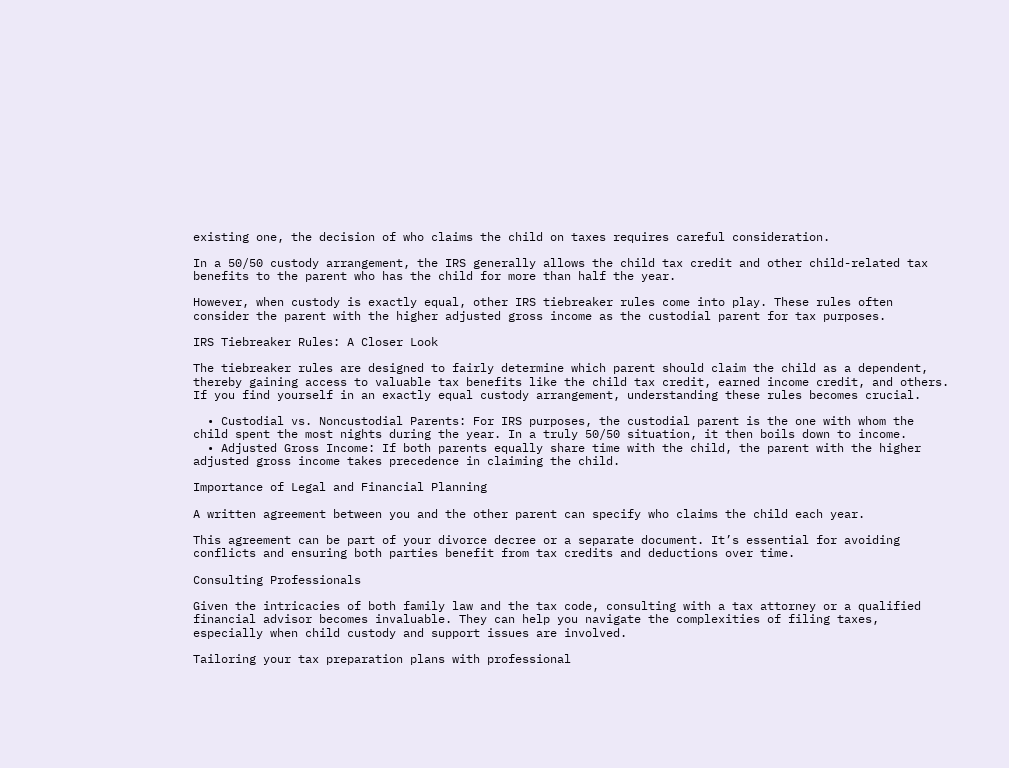existing one, the decision of who claims the child on taxes requires careful consideration.

In a 50/50 custody arrangement, the IRS generally allows the child tax credit and other child-related tax benefits to the parent who has the child for more than half the year.

However, when custody is exactly equal, other IRS tiebreaker rules come into play. These rules often consider the parent with the higher adjusted gross income as the custodial parent for tax purposes.

IRS Tiebreaker Rules: A Closer Look

The tiebreaker rules are designed to fairly determine which parent should claim the child as a dependent, thereby gaining access to valuable tax benefits like the child tax credit, earned income credit, and others. If you find yourself in an exactly equal custody arrangement, understanding these rules becomes crucial.

  • Custodial vs. Noncustodial Parents: For IRS purposes, the custodial parent is the one with whom the child spent the most nights during the year. In a truly 50/50 situation, it then boils down to income.
  • Adjusted Gross Income: If both parents equally share time with the child, the parent with the higher adjusted gross income takes precedence in claiming the child.

Importance of Legal and Financial Planning

A written agreement between you and the other parent can specify who claims the child each year.

This agreement can be part of your divorce decree or a separate document. It’s essential for avoiding conflicts and ensuring both parties benefit from tax credits and deductions over time.

Consulting Professionals

Given the intricacies of both family law and the tax code, consulting with a tax attorney or a qualified financial advisor becomes invaluable. They can help you navigate the complexities of filing taxes, especially when child custody and support issues are involved.

Tailoring your tax preparation plans with professional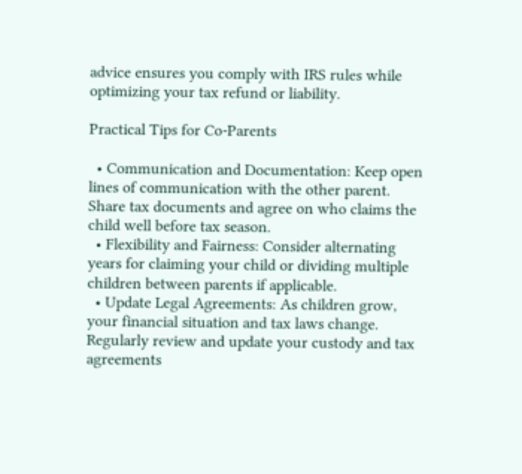advice ensures you comply with IRS rules while optimizing your tax refund or liability.

Practical Tips for Co-Parents

  • Communication and Documentation: Keep open lines of communication with the other parent. Share tax documents and agree on who claims the child well before tax season.
  • Flexibility and Fairness: Consider alternating years for claiming your child or dividing multiple children between parents if applicable.
  • Update Legal Agreements: As children grow, your financial situation and tax laws change. Regularly review and update your custody and tax agreements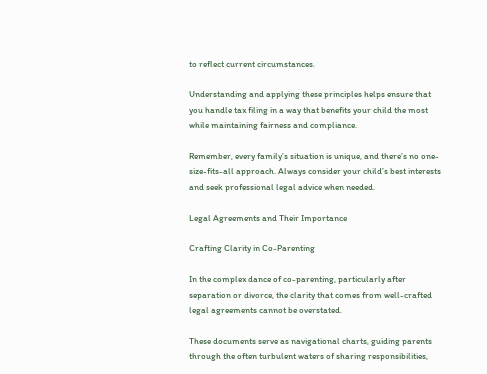to reflect current circumstances.

Understanding and applying these principles helps ensure that you handle tax filing in a way that benefits your child the most while maintaining fairness and compliance.

Remember, every family’s situation is unique, and there’s no one-size-fits-all approach. Always consider your child’s best interests and seek professional legal advice when needed.

Legal Agreements and Their Importance

Crafting Clarity in Co-Parenting

In the complex dance of co-parenting, particularly after separation or divorce, the clarity that comes from well-crafted legal agreements cannot be overstated.

These documents serve as navigational charts, guiding parents through the often turbulent waters of sharing responsibilities,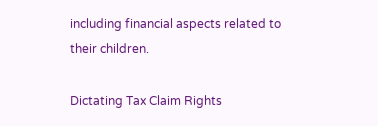including financial aspects related to their children.

Dictating Tax Claim Rights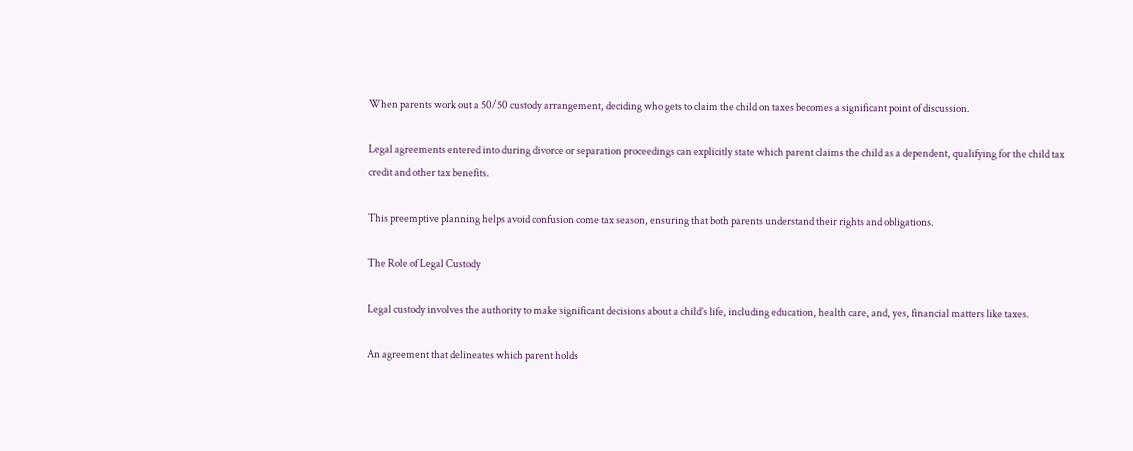When parents work out a 50/50 custody arrangement, deciding who gets to claim the child on taxes becomes a significant point of discussion.

Legal agreements entered into during divorce or separation proceedings can explicitly state which parent claims the child as a dependent, qualifying for the child tax credit and other tax benefits.

This preemptive planning helps avoid confusion come tax season, ensuring that both parents understand their rights and obligations.

The Role of Legal Custody

Legal custody involves the authority to make significant decisions about a child’s life, including education, health care, and, yes, financial matters like taxes.

An agreement that delineates which parent holds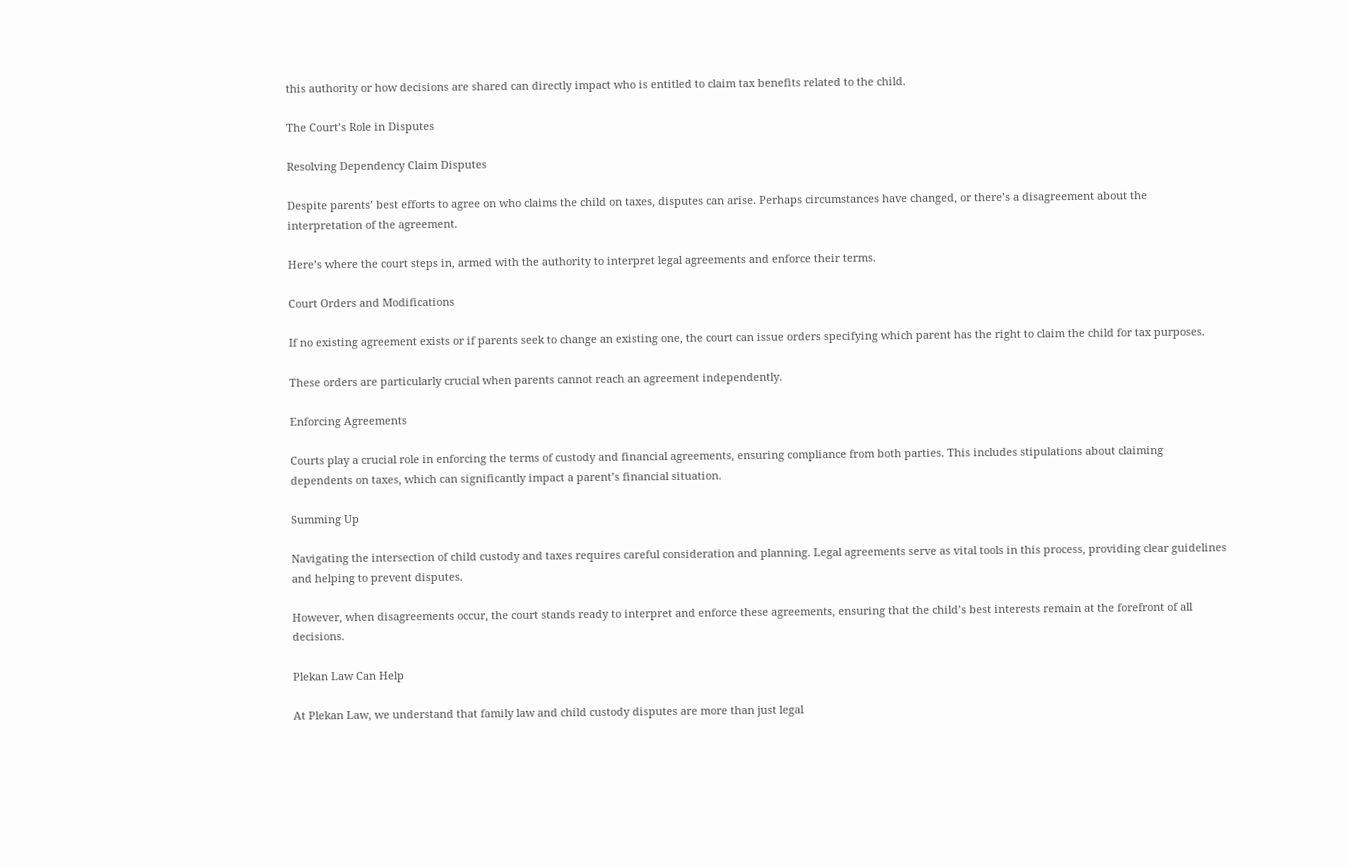this authority or how decisions are shared can directly impact who is entitled to claim tax benefits related to the child.

The Court’s Role in Disputes

Resolving Dependency Claim Disputes

Despite parents’ best efforts to agree on who claims the child on taxes, disputes can arise. Perhaps circumstances have changed, or there’s a disagreement about the interpretation of the agreement.

Here’s where the court steps in, armed with the authority to interpret legal agreements and enforce their terms.

Court Orders and Modifications

If no existing agreement exists or if parents seek to change an existing one, the court can issue orders specifying which parent has the right to claim the child for tax purposes.

These orders are particularly crucial when parents cannot reach an agreement independently.

Enforcing Agreements

Courts play a crucial role in enforcing the terms of custody and financial agreements, ensuring compliance from both parties. This includes stipulations about claiming dependents on taxes, which can significantly impact a parent’s financial situation.

Summing Up

Navigating the intersection of child custody and taxes requires careful consideration and planning. Legal agreements serve as vital tools in this process, providing clear guidelines and helping to prevent disputes.

However, when disagreements occur, the court stands ready to interpret and enforce these agreements, ensuring that the child’s best interests remain at the forefront of all decisions.

Plekan Law Can Help

At Plekan Law, we understand that family law and child custody disputes are more than just legal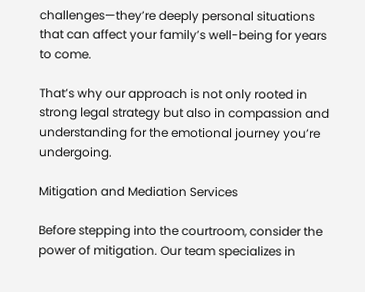challenges—they’re deeply personal situations that can affect your family’s well-being for years to come.

That’s why our approach is not only rooted in strong legal strategy but also in compassion and understanding for the emotional journey you’re undergoing.

Mitigation and Mediation Services

Before stepping into the courtroom, consider the power of mitigation. Our team specializes in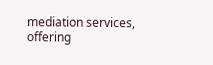mediation services, offering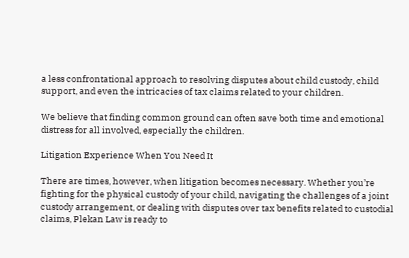a less confrontational approach to resolving disputes about child custody, child support, and even the intricacies of tax claims related to your children.

We believe that finding common ground can often save both time and emotional distress for all involved, especially the children.

Litigation Experience When You Need It

There are times, however, when litigation becomes necessary. Whether you’re fighting for the physical custody of your child, navigating the challenges of a joint custody arrangement, or dealing with disputes over tax benefits related to custodial claims, Plekan Law is ready to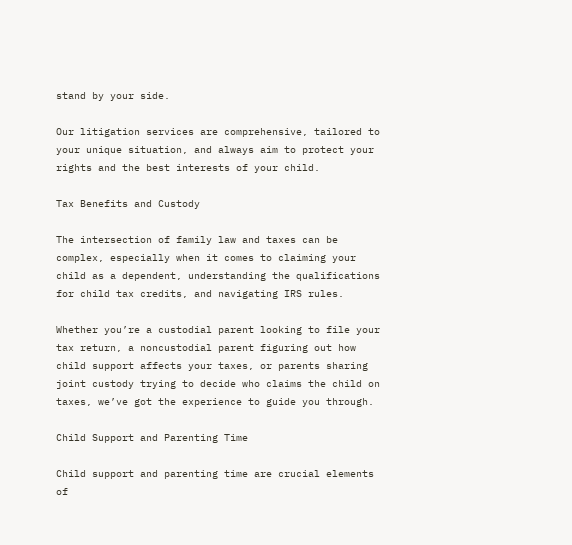stand by your side.

Our litigation services are comprehensive, tailored to your unique situation, and always aim to protect your rights and the best interests of your child.

Tax Benefits and Custody

The intersection of family law and taxes can be complex, especially when it comes to claiming your child as a dependent, understanding the qualifications for child tax credits, and navigating IRS rules.

Whether you’re a custodial parent looking to file your tax return, a noncustodial parent figuring out how child support affects your taxes, or parents sharing joint custody trying to decide who claims the child on taxes, we’ve got the experience to guide you through.

Child Support and Parenting Time

Child support and parenting time are crucial elements of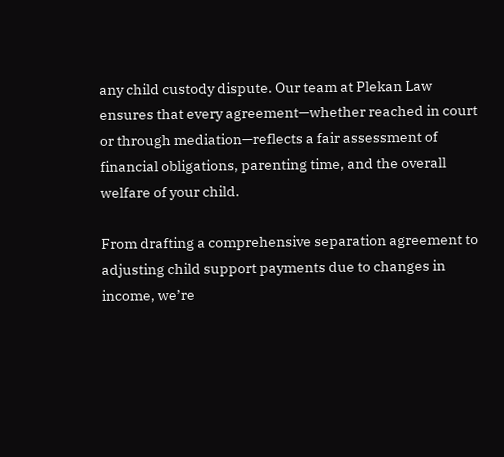any child custody dispute. Our team at Plekan Law ensures that every agreement—whether reached in court or through mediation—reflects a fair assessment of financial obligations, parenting time, and the overall welfare of your child.

From drafting a comprehensive separation agreement to adjusting child support payments due to changes in income, we’re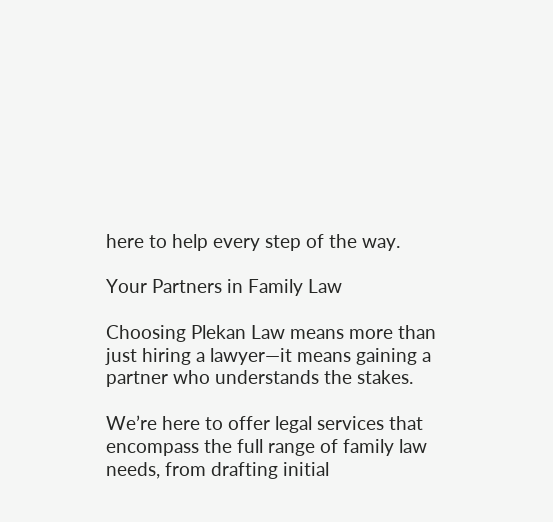here to help every step of the way.

Your Partners in Family Law

Choosing Plekan Law means more than just hiring a lawyer—it means gaining a partner who understands the stakes.

We’re here to offer legal services that encompass the full range of family law needs, from drafting initial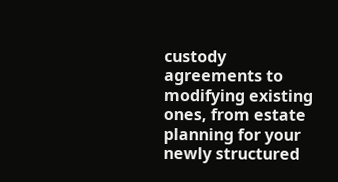custody agreements to modifying existing ones, from estate planning for your newly structured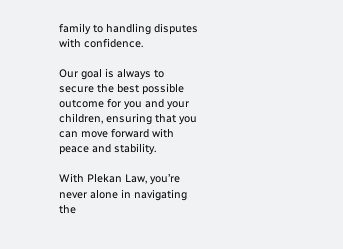family to handling disputes with confidence.

Our goal is always to secure the best possible outcome for you and your children, ensuring that you can move forward with peace and stability.

With Plekan Law, you’re never alone in navigating the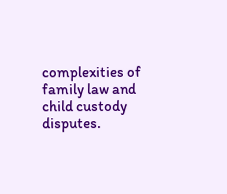complexities of family law and child custody disputes.